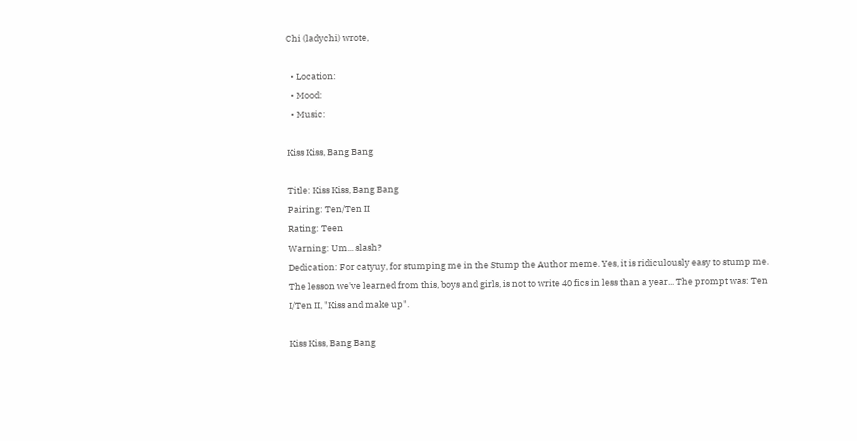Chi (ladychi) wrote,

  • Location:
  • Mood:
  • Music:

Kiss Kiss, Bang Bang

Title: Kiss Kiss, Bang Bang
Pairing: Ten/Ten II
Rating: Teen
Warning: Um... slash?
Dedication: For catyuy, for stumping me in the Stump the Author meme. Yes, it is ridiculously easy to stump me. The lesson we've learned from this, boys and girls, is not to write 40 fics in less than a year... The prompt was: Ten I/Ten II, "Kiss and make up".

Kiss Kiss, Bang Bang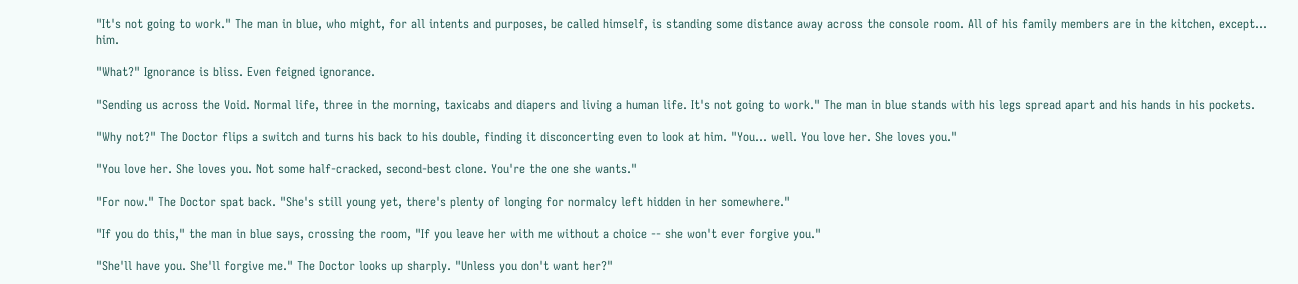"It's not going to work." The man in blue, who might, for all intents and purposes, be called himself, is standing some distance away across the console room. All of his family members are in the kitchen, except... him.

"What?" Ignorance is bliss. Even feigned ignorance.

"Sending us across the Void. Normal life, three in the morning, taxicabs and diapers and living a human life. It's not going to work." The man in blue stands with his legs spread apart and his hands in his pockets.

"Why not?" The Doctor flips a switch and turns his back to his double, finding it disconcerting even to look at him. "You... well. You love her. She loves you."

"You love her. She loves you. Not some half-cracked, second-best clone. You're the one she wants."

"For now." The Doctor spat back. "She's still young yet, there's plenty of longing for normalcy left hidden in her somewhere."

"If you do this," the man in blue says, crossing the room, "If you leave her with me without a choice -- she won't ever forgive you."

"She'll have you. She'll forgive me." The Doctor looks up sharply. "Unless you don't want her?"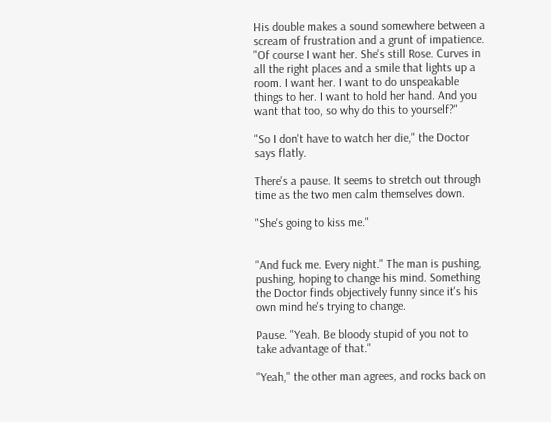His double makes a sound somewhere between a scream of frustration and a grunt of impatience. "Of course I want her. She's still Rose. Curves in all the right places and a smile that lights up a room. I want her. I want to do unspeakable things to her. I want to hold her hand. And you want that too, so why do this to yourself?"

"So I don't have to watch her die," the Doctor says flatly.

There's a pause. It seems to stretch out through time as the two men calm themselves down.

"She's going to kiss me."


"And fuck me. Every night." The man is pushing, pushing, hoping to change his mind. Something the Doctor finds objectively funny since it's his own mind he's trying to change.

Pause. "Yeah. Be bloody stupid of you not to take advantage of that."

"Yeah," the other man agrees, and rocks back on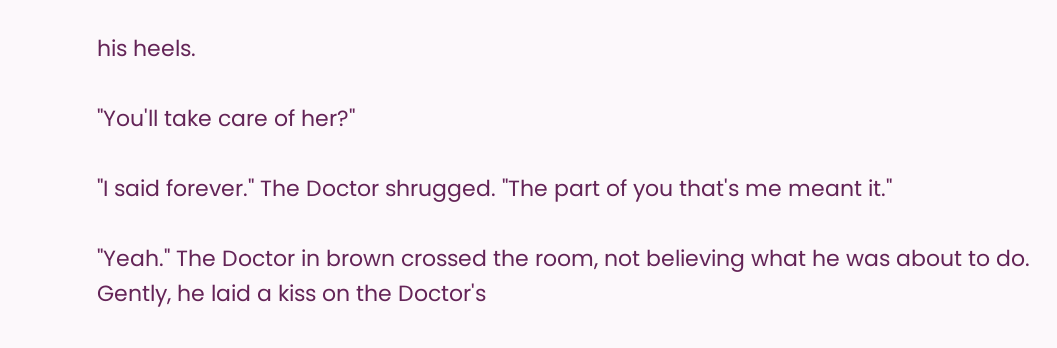his heels.

"You'll take care of her?"

"I said forever." The Doctor shrugged. "The part of you that's me meant it."

"Yeah." The Doctor in brown crossed the room, not believing what he was about to do. Gently, he laid a kiss on the Doctor's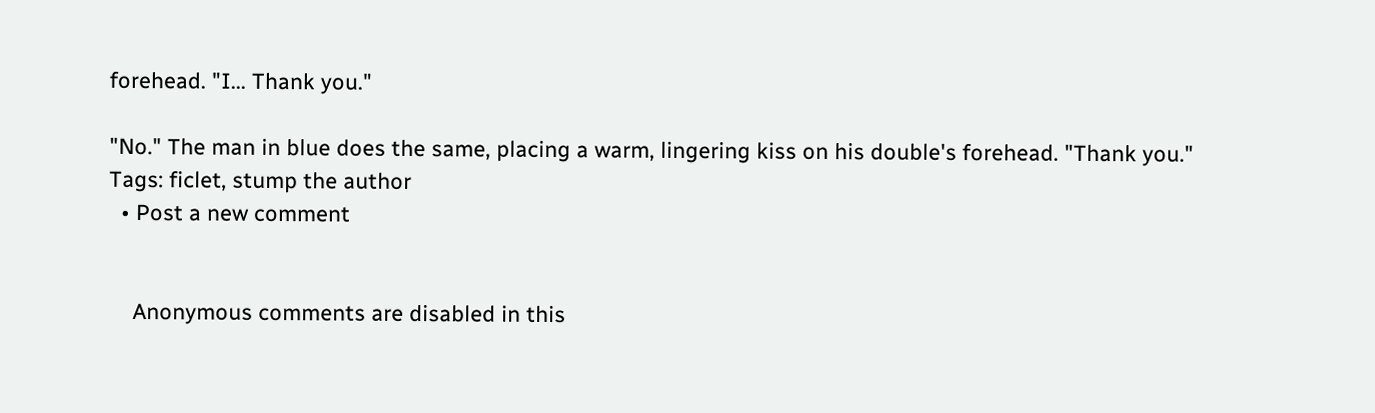forehead. "I... Thank you."

"No." The man in blue does the same, placing a warm, lingering kiss on his double's forehead. "Thank you."
Tags: ficlet, stump the author
  • Post a new comment


    Anonymous comments are disabled in this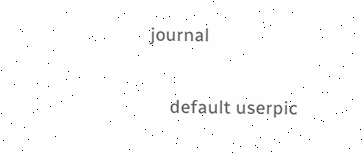journal

    default userpic